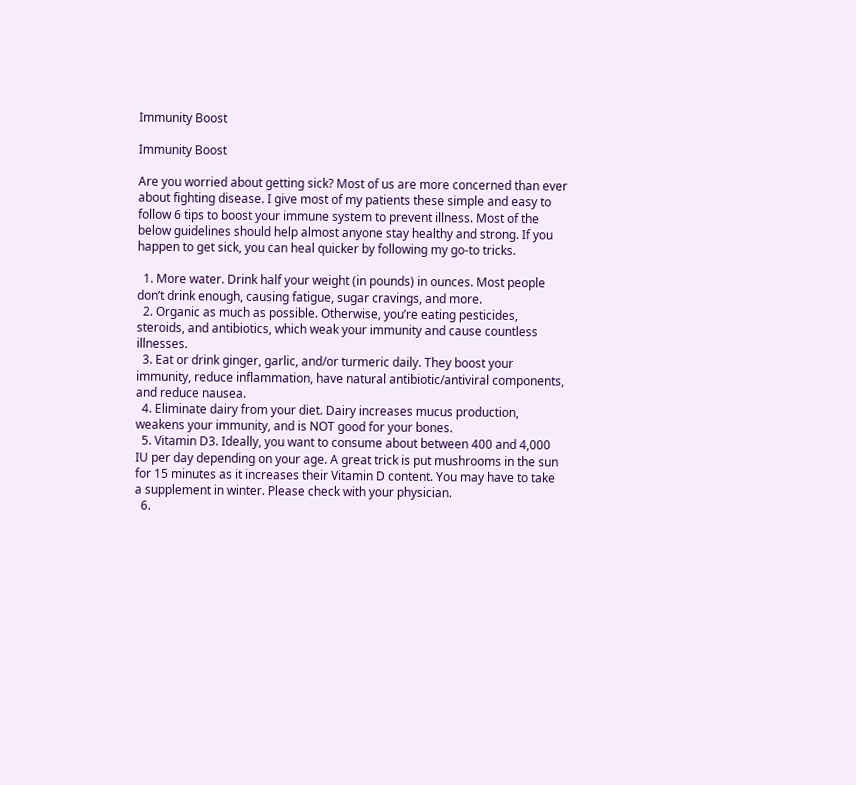Immunity Boost

Immunity Boost

Are you worried about getting sick? Most of us are more concerned than ever about fighting disease. I give most of my patients these simple and easy to follow 6 tips to boost your immune system to prevent illness. Most of the below guidelines should help almost anyone stay healthy and strong. If you happen to get sick, you can heal quicker by following my go-to tricks.

  1. More water. Drink half your weight (in pounds) in ounces. Most people don’t drink enough, causing fatigue, sugar cravings, and more.
  2. Organic as much as possible. Otherwise, you’re eating pesticides, steroids, and antibiotics, which weak your immunity and cause countless illnesses.
  3. Eat or drink ginger, garlic, and/or turmeric daily. They boost your immunity, reduce inflammation, have natural antibiotic/antiviral components, and reduce nausea.
  4. Eliminate dairy from your diet. Dairy increases mucus production, weakens your immunity, and is NOT good for your bones.
  5. Vitamin D3. Ideally, you want to consume about between 400 and 4,000 IU per day depending on your age. A great trick is put mushrooms in the sun for 15 minutes as it increases their Vitamin D content. You may have to take a supplement in winter. Please check with your physician.
  6.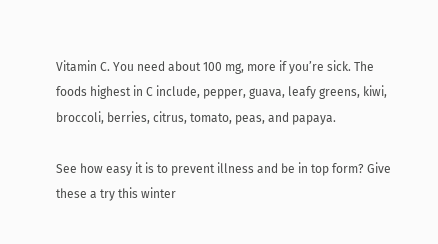Vitamin C. You need about 100 mg, more if you’re sick. The foods highest in C include, pepper, guava, leafy greens, kiwi, broccoli, berries, citrus, tomato, peas, and papaya.

See how easy it is to prevent illness and be in top form? Give these a try this winter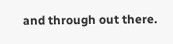and through out there.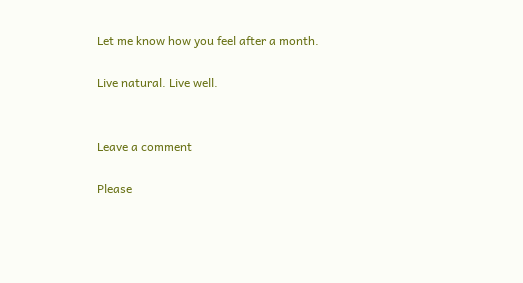Let me know how you feel after a month.

Live natural. Live well.


Leave a comment

Please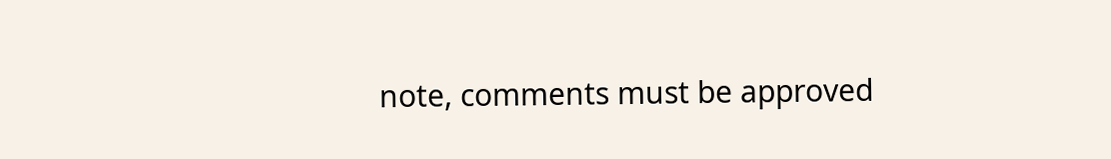note, comments must be approved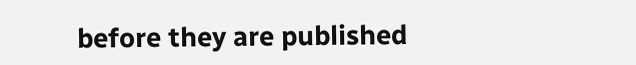before they are published